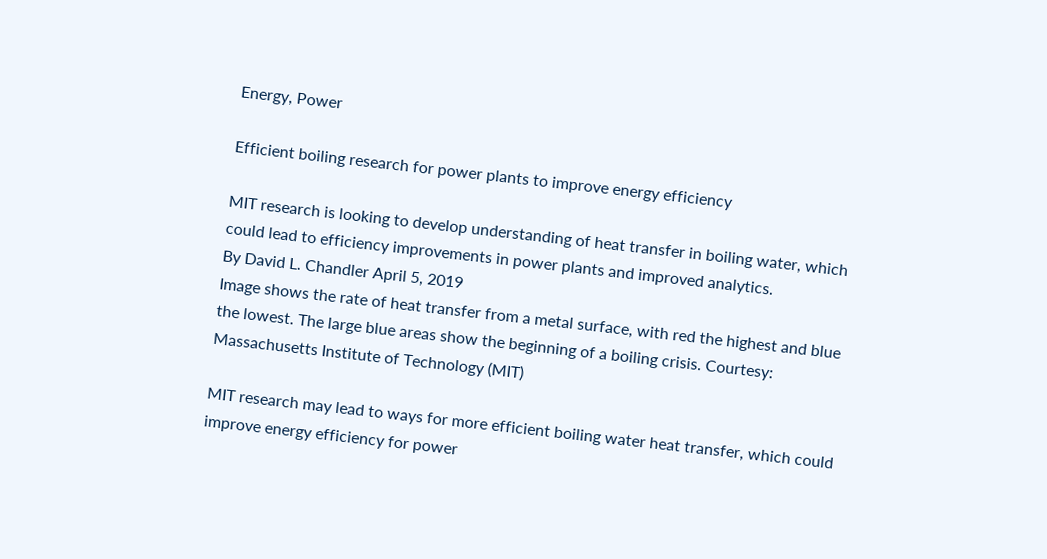Energy, Power

Efficient boiling research for power plants to improve energy efficiency

MIT research is looking to develop understanding of heat transfer in boiling water, which could lead to efficiency improvements in power plants and improved analytics.
By David L. Chandler April 5, 2019
Image shows the rate of heat transfer from a metal surface, with red the highest and blue the lowest. The large blue areas show the beginning of a boiling crisis. Courtesy: Massachusetts Institute of Technology (MIT)

MIT research may lead to ways for more efficient boiling water heat transfer, which could improve energy efficiency for power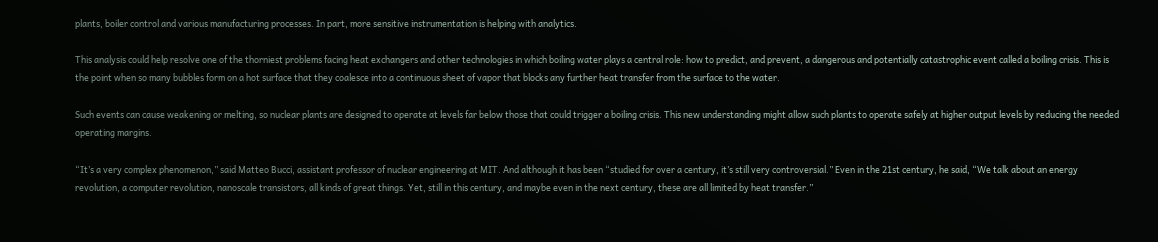plants, boiler control and various manufacturing processes. In part, more sensitive instrumentation is helping with analytics.

This analysis could help resolve one of the thorniest problems facing heat exchangers and other technologies in which boiling water plays a central role: how to predict, and prevent, a dangerous and potentially catastrophic event called a boiling crisis. This is the point when so many bubbles form on a hot surface that they coalesce into a continuous sheet of vapor that blocks any further heat transfer from the surface to the water.

Such events can cause weakening or melting, so nuclear plants are designed to operate at levels far below those that could trigger a boiling crisis. This new understanding might allow such plants to operate safely at higher output levels by reducing the needed operating margins.

“It’s a very complex phenomenon,” said Matteo Bucci, assistant professor of nuclear engineering at MIT. And although it has been “studied for over a century, it’s still very controversial.” Even in the 21st century, he said, “We talk about an energy revolution, a computer revolution, nanoscale transistors, all kinds of great things. Yet, still in this century, and maybe even in the next century, these are all limited by heat transfer.”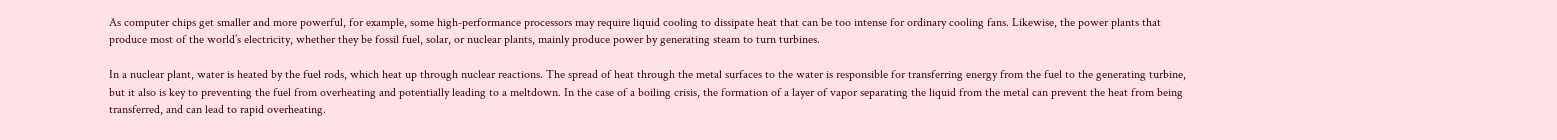As computer chips get smaller and more powerful, for example, some high-performance processors may require liquid cooling to dissipate heat that can be too intense for ordinary cooling fans. Likewise, the power plants that produce most of the world’s electricity, whether they be fossil fuel, solar, or nuclear plants, mainly produce power by generating steam to turn turbines.

In a nuclear plant, water is heated by the fuel rods, which heat up through nuclear reactions. The spread of heat through the metal surfaces to the water is responsible for transferring energy from the fuel to the generating turbine, but it also is key to preventing the fuel from overheating and potentially leading to a meltdown. In the case of a boiling crisis, the formation of a layer of vapor separating the liquid from the metal can prevent the heat from being transferred, and can lead to rapid overheating.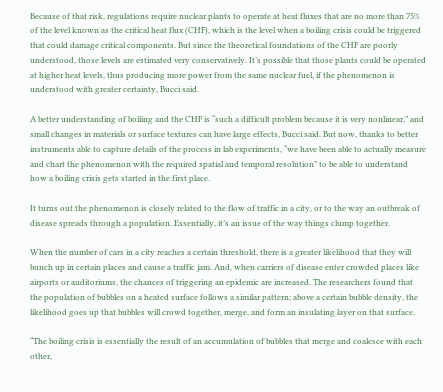Because of that risk, regulations require nuclear plants to operate at heat fluxes that are no more than 75% of the level known as the critical heat flux (CHF), which is the level when a boiling crisis could be triggered that could damage critical components. But since the theoretical foundations of the CHF are poorly understood, those levels are estimated very conservatively. It’s possible that those plants could be operated at higher heat levels, thus producing more power from the same nuclear fuel, if the phenomenon is understood with greater certainty, Bucci said.

A better understanding of boiling and the CHF is “such a difficult problem because it is very nonlinear,” and small changes in materials or surface textures can have large effects, Bucci said. But now, thanks to better instruments able to capture details of the process in lab experiments, “we have been able to actually measure and chart the phenomenon with the required spatial and temporal resolution” to be able to understand how a boiling crisis gets started in the first place.

It turns out the phenomenon is closely related to the flow of traffic in a city, or to the way an outbreak of disease spreads through a population. Essentially, it’s an issue of the way things clump together.

When the number of cars in a city reaches a certain threshold, there is a greater likelihood that they will bunch up in certain places and cause a traffic jam. And, when carriers of disease enter crowded places like airports or auditoriums, the chances of triggering an epidemic are increased. The researchers found that the population of bubbles on a heated surface follows a similar pattern; above a certain bubble density, the likelihood goes up that bubbles will crowd together, merge, and form an insulating layer on that surface.

“The boiling crisis is essentially the result of an accumulation of bubbles that merge and coalesce with each other,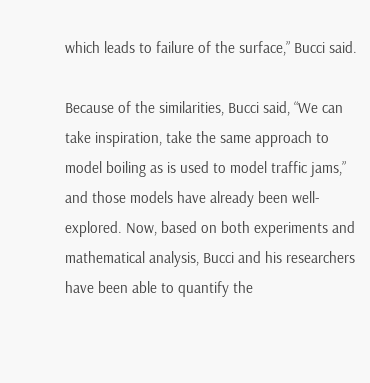which leads to failure of the surface,” Bucci said.

Because of the similarities, Bucci said, “We can take inspiration, take the same approach to model boiling as is used to model traffic jams,” and those models have already been well-explored. Now, based on both experiments and mathematical analysis, Bucci and his researchers have been able to quantify the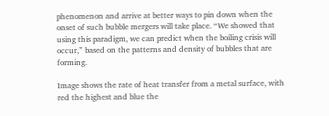phenomenon and arrive at better ways to pin down when the onset of such bubble mergers will take place. “We showed that using this paradigm, we can predict when the boiling crisis will occur,” based on the patterns and density of bubbles that are forming.

Image shows the rate of heat transfer from a metal surface, with red the highest and blue the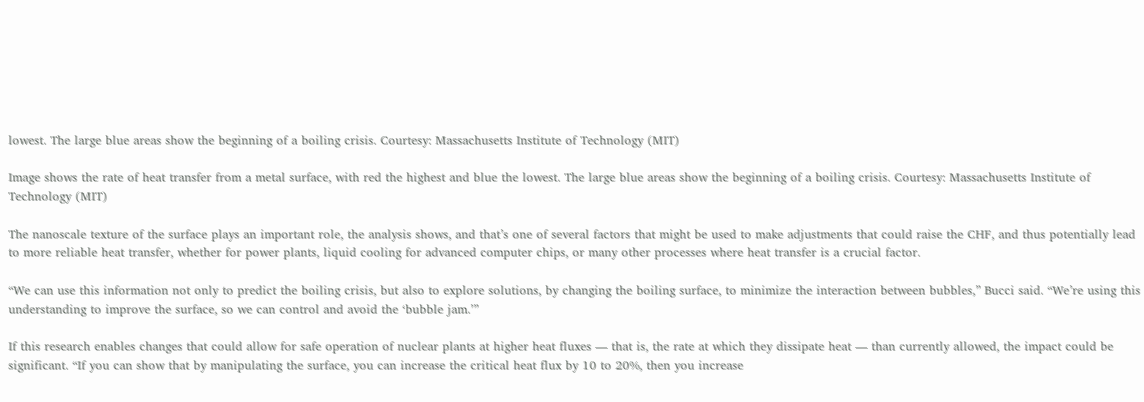lowest. The large blue areas show the beginning of a boiling crisis. Courtesy: Massachusetts Institute of Technology (MIT)

Image shows the rate of heat transfer from a metal surface, with red the highest and blue the lowest. The large blue areas show the beginning of a boiling crisis. Courtesy: Massachusetts Institute of Technology (MIT)

The nanoscale texture of the surface plays an important role, the analysis shows, and that’s one of several factors that might be used to make adjustments that could raise the CHF, and thus potentially lead to more reliable heat transfer, whether for power plants, liquid cooling for advanced computer chips, or many other processes where heat transfer is a crucial factor.

“We can use this information not only to predict the boiling crisis, but also to explore solutions, by changing the boiling surface, to minimize the interaction between bubbles,” Bucci said. “We’re using this understanding to improve the surface, so we can control and avoid the ‘bubble jam.’”

If this research enables changes that could allow for safe operation of nuclear plants at higher heat fluxes — that is, the rate at which they dissipate heat — than currently allowed, the impact could be significant. “If you can show that by manipulating the surface, you can increase the critical heat flux by 10 to 20%, then you increase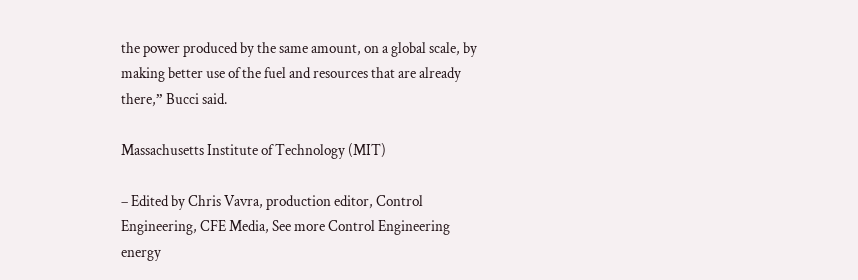the power produced by the same amount, on a global scale, by making better use of the fuel and resources that are already there,” Bucci said.

Massachusetts Institute of Technology (MIT)

– Edited by Chris Vavra, production editor, Control Engineering, CFE Media, See more Control Engineering energy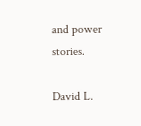and power stories.

David L.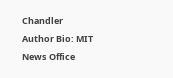Chandler
Author Bio: MIT News Office